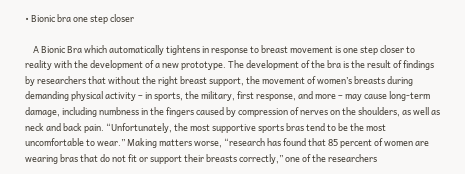• Bionic bra one step closer

    A Bionic Bra which automatically tightens in response to breast movement is one step closer to reality with the development of a new prototype. The development of the bra is the result of findings by researchers that without the right breast support, the movement of women’s breasts during demanding physical activity – in sports, the military, first response, and more – may cause long-term damage, including numbness in the fingers caused by compression of nerves on the shoulders, as well as neck and back pain. “Unfortunately, the most supportive sports bras tend to be the most uncomfortable to wear.” Making matters worse, “research has found that 85 percent of women are wearing bras that do not fit or support their breasts correctly,” one of the researchers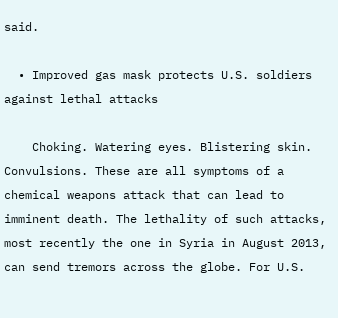said.

  • Improved gas mask protects U.S. soldiers against lethal attacks

    Choking. Watering eyes. Blistering skin. Convulsions. These are all symptoms of a chemical weapons attack that can lead to imminent death. The lethality of such attacks, most recently the one in Syria in August 2013, can send tremors across the globe. For U.S.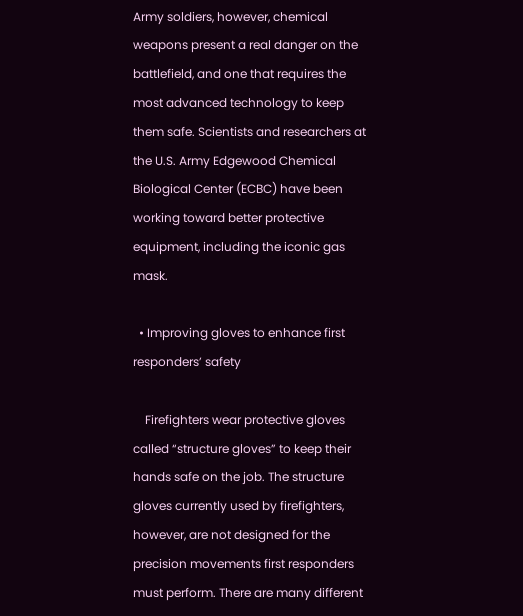Army soldiers, however, chemical weapons present a real danger on the battlefield, and one that requires the most advanced technology to keep them safe. Scientists and researchers at the U.S. Army Edgewood Chemical Biological Center (ECBC) have been working toward better protective equipment, including the iconic gas mask.

  • Improving gloves to enhance first responders’ safety

    Firefighters wear protective gloves called “structure gloves” to keep their hands safe on the job. The structure gloves currently used by firefighters, however, are not designed for the precision movements first responders must perform. There are many different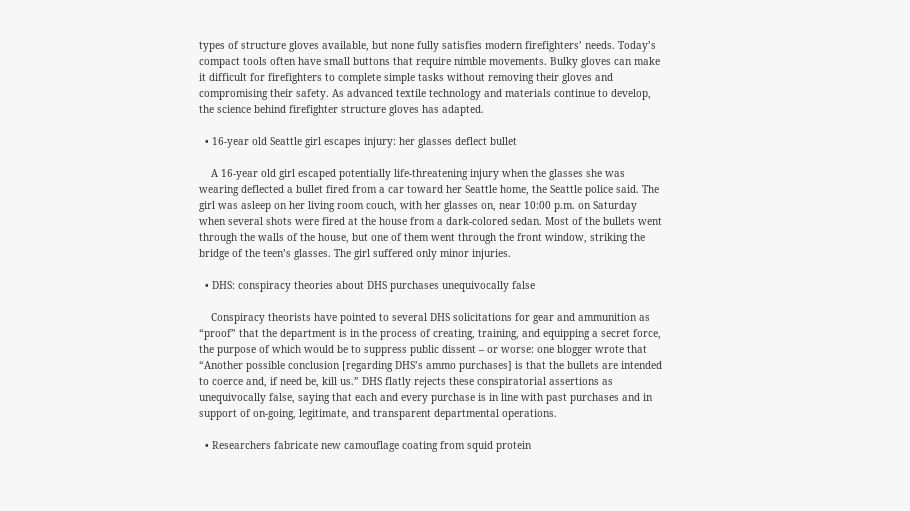types of structure gloves available, but none fully satisfies modern firefighters’ needs. Today’s compact tools often have small buttons that require nimble movements. Bulky gloves can make it difficult for firefighters to complete simple tasks without removing their gloves and compromising their safety. As advanced textile technology and materials continue to develop, the science behind firefighter structure gloves has adapted.

  • 16-year old Seattle girl escapes injury: her glasses deflect bullet

    A 16-year old girl escaped potentially life-threatening injury when the glasses she was wearing deflected a bullet fired from a car toward her Seattle home, the Seattle police said. The girl was asleep on her living room couch, with her glasses on, near 10:00 p.m. on Saturday when several shots were fired at the house from a dark-colored sedan. Most of the bullets went through the walls of the house, but one of them went through the front window, striking the bridge of the teen’s glasses. The girl suffered only minor injuries.

  • DHS: conspiracy theories about DHS purchases unequivocally false

    Conspiracy theorists have pointed to several DHS solicitations for gear and ammunition as “proof” that the department is in the process of creating, training, and equipping a secret force, the purpose of which would be to suppress public dissent – or worse: one blogger wrote that “Another possible conclusion [regarding DHS’s ammo purchases] is that the bullets are intended to coerce and, if need be, kill us.” DHS flatly rejects these conspiratorial assertions as unequivocally false, saying that each and every purchase is in line with past purchases and in support of on-going, legitimate, and transparent departmental operations.

  • Researchers fabricate new camouflage coating from squid protein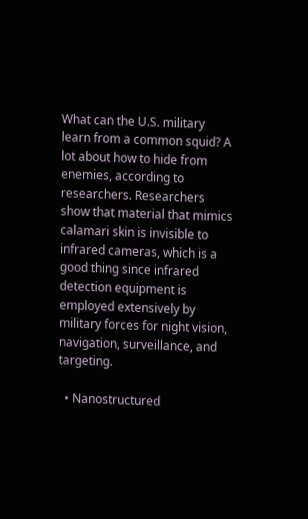What can the U.S. military learn from a common squid? A lot about how to hide from enemies, according to researchers. Researchers show that material that mimics calamari skin is invisible to infrared cameras, which is a good thing since infrared detection equipment is employed extensively by military forces for night vision, navigation, surveillance, and targeting.

  • Nanostructured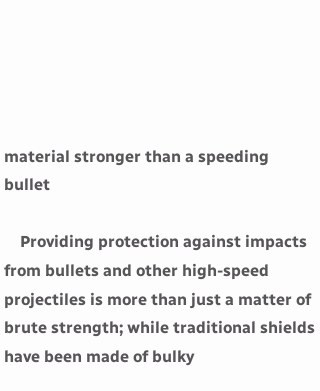material stronger than a speeding bullet

    Providing protection against impacts from bullets and other high-speed projectiles is more than just a matter of brute strength; while traditional shields have been made of bulky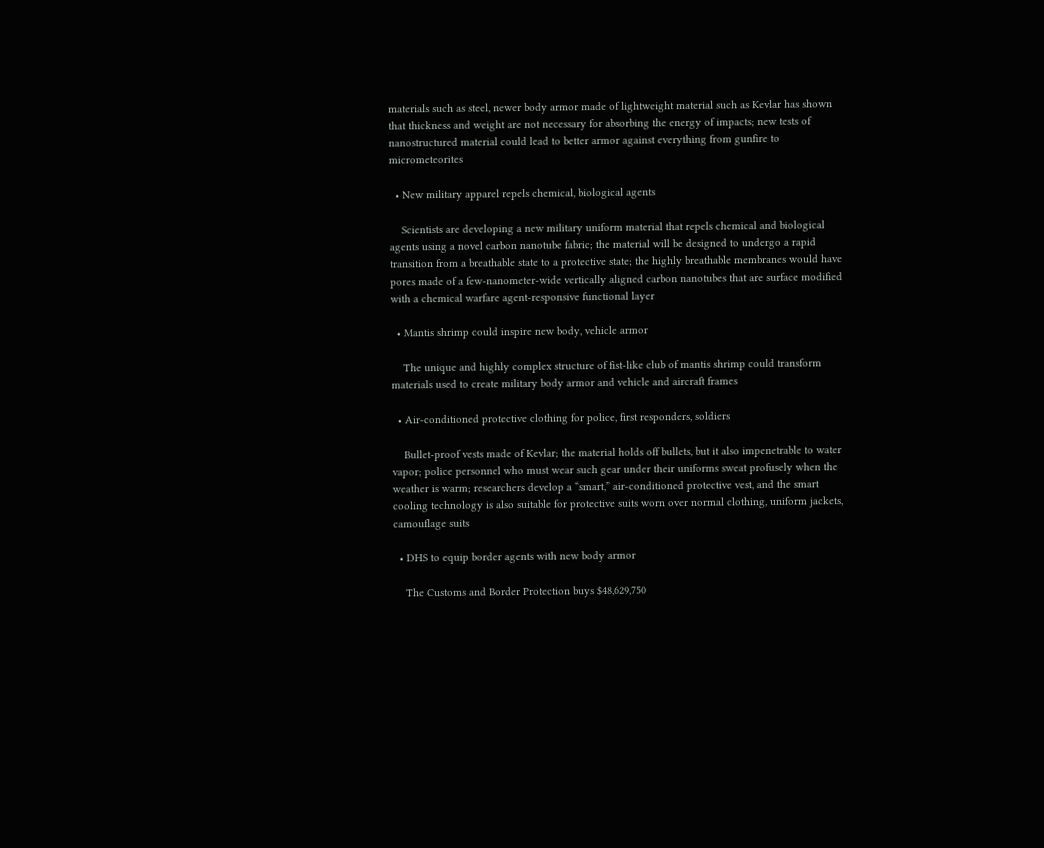materials such as steel, newer body armor made of lightweight material such as Kevlar has shown that thickness and weight are not necessary for absorbing the energy of impacts; new tests of nanostructured material could lead to better armor against everything from gunfire to micrometeorites

  • New military apparel repels chemical, biological agents

    Scientists are developing a new military uniform material that repels chemical and biological agents using a novel carbon nanotube fabric; the material will be designed to undergo a rapid transition from a breathable state to a protective state; the highly breathable membranes would have pores made of a few-nanometer-wide vertically aligned carbon nanotubes that are surface modified with a chemical warfare agent-responsive functional layer

  • Mantis shrimp could inspire new body, vehicle armor

    The unique and highly complex structure of fist-like club of mantis shrimp could transform materials used to create military body armor and vehicle and aircraft frames

  • Air-conditioned protective clothing for police, first responders, soldiers

    Bullet-proof vests made of Kevlar; the material holds off bullets, but it also impenetrable to water vapor; police personnel who must wear such gear under their uniforms sweat profusely when the weather is warm; researchers develop a “smart,” air-conditioned protective vest, and the smart cooling technology is also suitable for protective suits worn over normal clothing, uniform jackets, camouflage suits

  • DHS to equip border agents with new body armor

    The Customs and Border Protection buys $48,629,750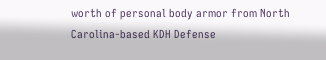worth of personal body armor from North Carolina-based KDH Defense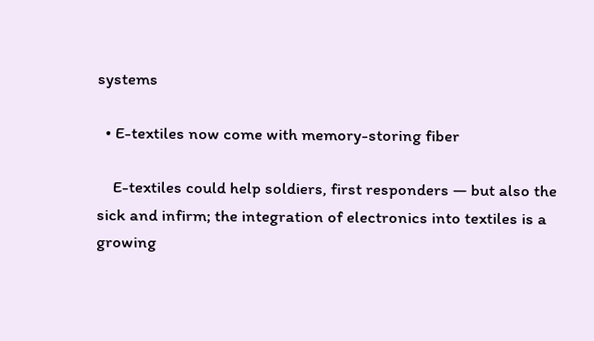systems

  • E-textiles now come with memory-storing fiber

    E-textiles could help soldiers, first responders — but also the sick and infirm; the integration of electronics into textiles is a growing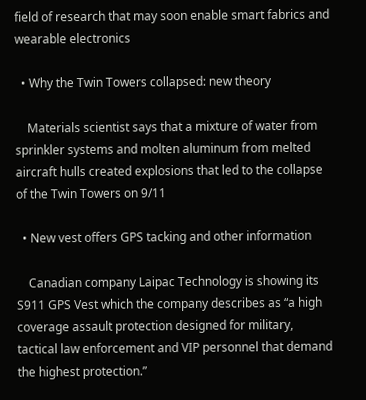field of research that may soon enable smart fabrics and wearable electronics

  • Why the Twin Towers collapsed: new theory

    Materials scientist says that a mixture of water from sprinkler systems and molten aluminum from melted aircraft hulls created explosions that led to the collapse of the Twin Towers on 9/11

  • New vest offers GPS tacking and other information

    Canadian company Laipac Technology is showing its S911 GPS Vest which the company describes as “a high coverage assault protection designed for military, tactical law enforcement and VIP personnel that demand the highest protection.”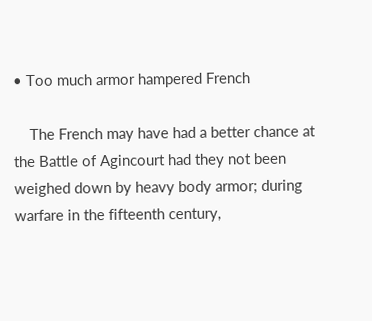• Too much armor hampered French

    The French may have had a better chance at the Battle of Agincourt had they not been weighed down by heavy body armor; during warfare in the fifteenth century,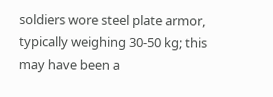soldiers wore steel plate armor, typically weighing 30-50 kg; this may have been a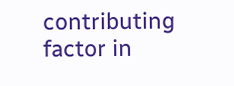contributing factor in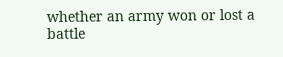whether an army won or lost a battle